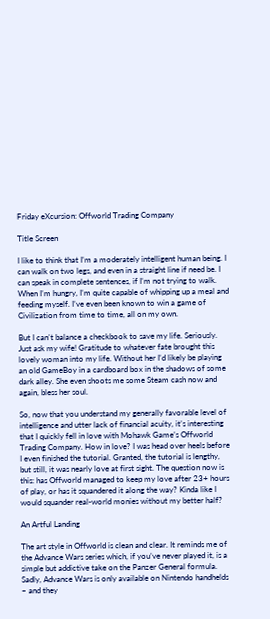Friday eXcursion: Offworld Trading Company

Title Screen

I like to think that I’m a moderately intelligent human being. I can walk on two legs, and even in a straight line if need be. I can speak in complete sentences, if I’m not trying to walk. When I’m hungry, I’m quite capable of whipping up a meal and feeding myself. I’ve even been known to win a game of Civilization from time to time, all on my own.

But I can’t balance a checkbook to save my life. Seriously. Just ask my wife! Gratitude to whatever fate brought this lovely woman into my life. Without her I’d likely be playing an old GameBoy in a cardboard box in the shadows of some dark alley. She even shoots me some Steam cash now and again, bless her soul.

So, now that you understand my generally favorable level of intelligence and utter lack of financial acuity, it’s interesting that I quickly fell in love with Mohawk Game’s Offworld Trading Company. How in love? I was head over heels before I even finished the tutorial. Granted, the tutorial is lengthy, but still, it was nearly love at first sight. The question now is this: has Offworld managed to keep my love after 23+ hours of play, or has it squandered it along the way? Kinda like I would squander real-world monies without my better half?

An Artful Landing

The art style in Offworld is clean and clear. It reminds me of the Advance Wars series which, if you’ve never played it, is a simple but addictive take on the Panzer General formula. Sadly, Advance Wars is only available on Nintendo handhelds – and they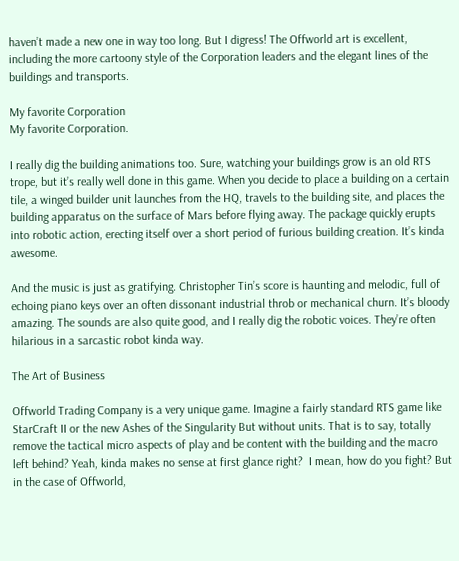haven’t made a new one in way too long. But I digress! The Offworld art is excellent, including the more cartoony style of the Corporation leaders and the elegant lines of the buildings and transports.

My favorite Corporation
My favorite Corporation.

I really dig the building animations too. Sure, watching your buildings grow is an old RTS trope, but it’s really well done in this game. When you decide to place a building on a certain tile, a winged builder unit launches from the HQ, travels to the building site, and places the building apparatus on the surface of Mars before flying away. The package quickly erupts into robotic action, erecting itself over a short period of furious building creation. It’s kinda awesome.

And the music is just as gratifying. Christopher Tin’s score is haunting and melodic, full of echoing piano keys over an often dissonant industrial throb or mechanical churn. It’s bloody amazing. The sounds are also quite good, and I really dig the robotic voices. They’re often hilarious in a sarcastic robot kinda way.

The Art of Business

Offworld Trading Company is a very unique game. Imagine a fairly standard RTS game like StarCraft II or the new Ashes of the Singularity But without units. That is to say, totally remove the tactical micro aspects of play and be content with the building and the macro left behind? Yeah, kinda makes no sense at first glance right?  I mean, how do you fight? But in the case of Offworld,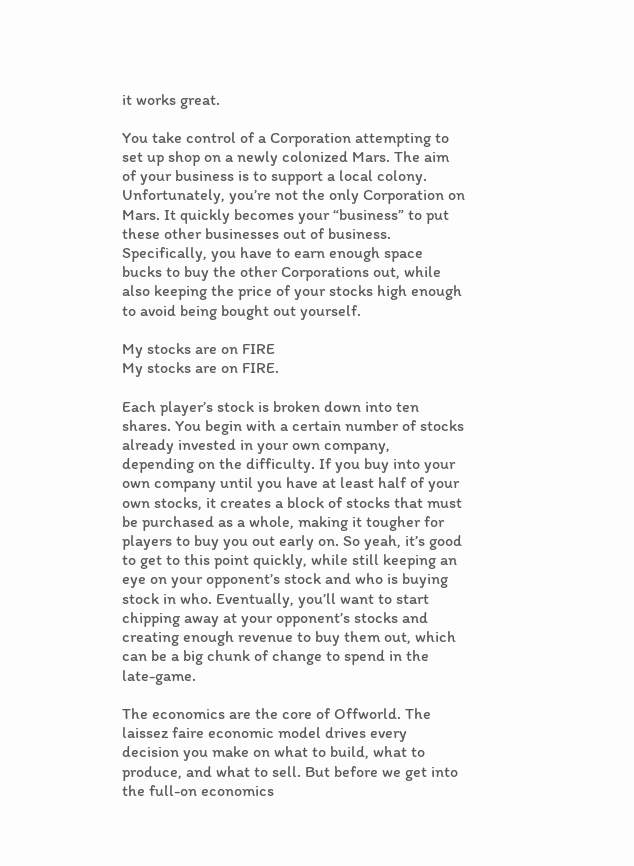it works great.

You take control of a Corporation attempting to set up shop on a newly colonized Mars. The aim of your business is to support a local colony. Unfortunately, you’re not the only Corporation on Mars. It quickly becomes your “business” to put these other businesses out of business. Specifically, you have to earn enough space bucks to buy the other Corporations out, while also keeping the price of your stocks high enough to avoid being bought out yourself.

My stocks are on FIRE
My stocks are on FIRE.

Each player’s stock is broken down into ten shares. You begin with a certain number of stocks already invested in your own company, depending on the difficulty. If you buy into your own company until you have at least half of your own stocks, it creates a block of stocks that must be purchased as a whole, making it tougher for players to buy you out early on. So yeah, it’s good to get to this point quickly, while still keeping an eye on your opponent’s stock and who is buying stock in who. Eventually, you’ll want to start chipping away at your opponent’s stocks and creating enough revenue to buy them out, which can be a big chunk of change to spend in the late-game.

The economics are the core of Offworld. The laissez faire economic model drives every decision you make on what to build, what to produce, and what to sell. But before we get into the full-on economics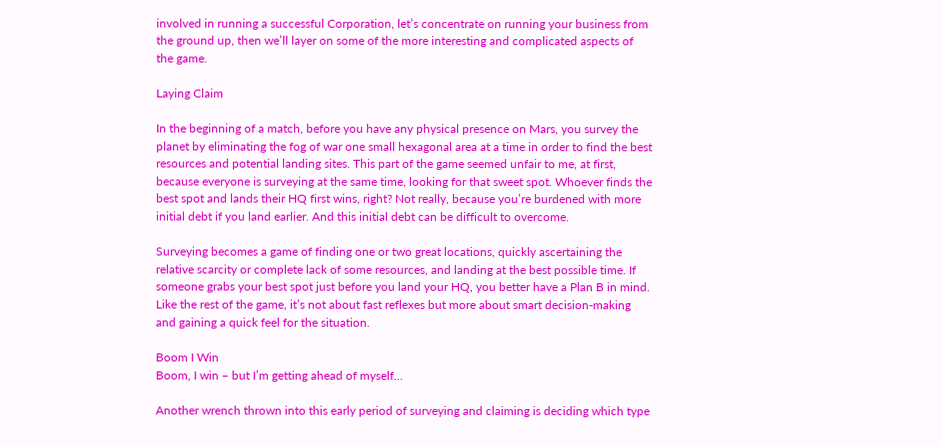involved in running a successful Corporation, let’s concentrate on running your business from the ground up, then we’ll layer on some of the more interesting and complicated aspects of the game.

Laying Claim

In the beginning of a match, before you have any physical presence on Mars, you survey the planet by eliminating the fog of war one small hexagonal area at a time in order to find the best resources and potential landing sites. This part of the game seemed unfair to me, at first, because everyone is surveying at the same time, looking for that sweet spot. Whoever finds the best spot and lands their HQ first wins, right? Not really, because you’re burdened with more initial debt if you land earlier. And this initial debt can be difficult to overcome.

Surveying becomes a game of finding one or two great locations, quickly ascertaining the relative scarcity or complete lack of some resources, and landing at the best possible time. If someone grabs your best spot just before you land your HQ, you better have a Plan B in mind. Like the rest of the game, it’s not about fast reflexes but more about smart decision-making and gaining a quick feel for the situation.

Boom I Win
Boom, I win – but I’m getting ahead of myself…

Another wrench thrown into this early period of surveying and claiming is deciding which type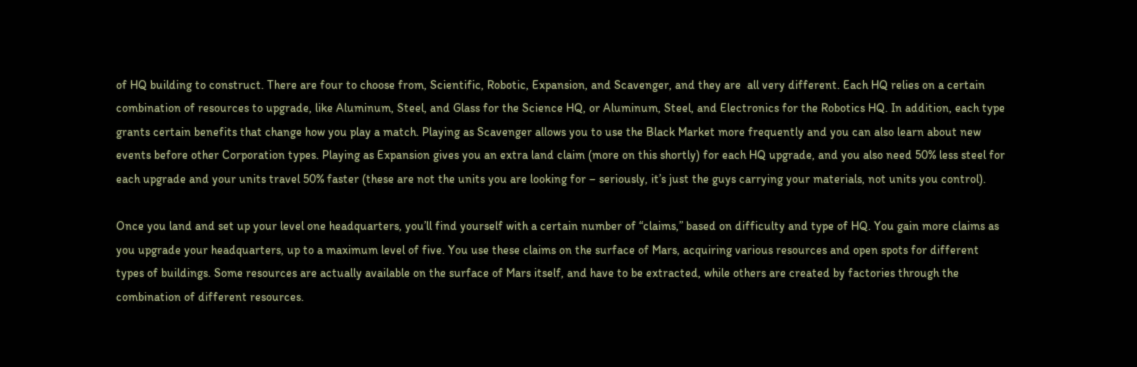of HQ building to construct. There are four to choose from, Scientific, Robotic, Expansion, and Scavenger, and they are  all very different. Each HQ relies on a certain combination of resources to upgrade, like Aluminum, Steel, and Glass for the Science HQ, or Aluminum, Steel, and Electronics for the Robotics HQ. In addition, each type grants certain benefits that change how you play a match. Playing as Scavenger allows you to use the Black Market more frequently and you can also learn about new events before other Corporation types. Playing as Expansion gives you an extra land claim (more on this shortly) for each HQ upgrade, and you also need 50% less steel for each upgrade and your units travel 50% faster (these are not the units you are looking for – seriously, it’s just the guys carrying your materials, not units you control).

Once you land and set up your level one headquarters, you’ll find yourself with a certain number of “claims,” based on difficulty and type of HQ. You gain more claims as you upgrade your headquarters, up to a maximum level of five. You use these claims on the surface of Mars, acquiring various resources and open spots for different types of buildings. Some resources are actually available on the surface of Mars itself, and have to be extracted, while others are created by factories through the combination of different resources.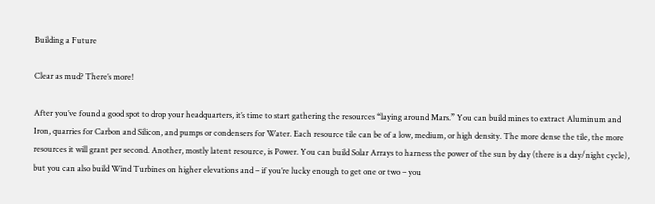Building a Future

Clear as mud? There’s more!

After you’ve found a good spot to drop your headquarters, it’s time to start gathering the resources “laying around Mars.” You can build mines to extract Aluminum and Iron, quarries for Carbon and Silicon, and pumps or condensers for Water. Each resource tile can be of a low, medium, or high density. The more dense the tile, the more resources it will grant per second. Another, mostly latent resource, is Power. You can build Solar Arrays to harness the power of the sun by day (there is a day/night cycle), but you can also build Wind Turbines on higher elevations and – if you’re lucky enough to get one or two – you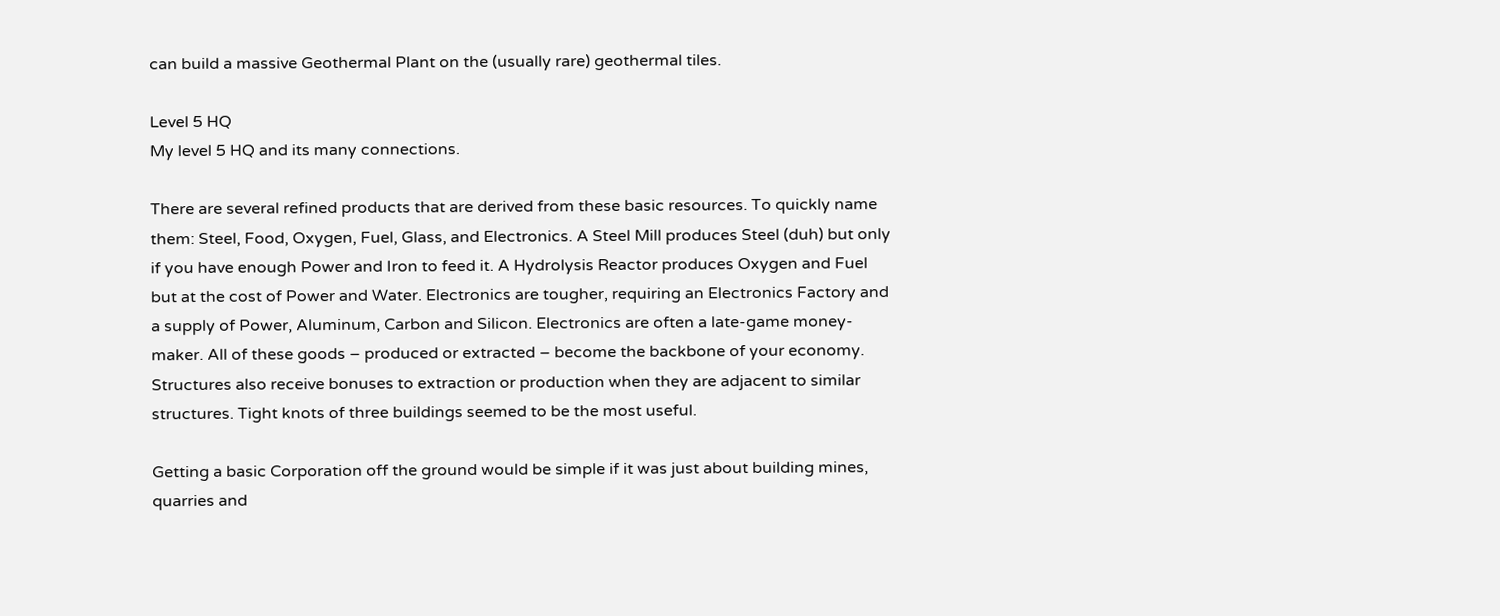can build a massive Geothermal Plant on the (usually rare) geothermal tiles.

Level 5 HQ
My level 5 HQ and its many connections.

There are several refined products that are derived from these basic resources. To quickly name them: Steel, Food, Oxygen, Fuel, Glass, and Electronics. A Steel Mill produces Steel (duh) but only if you have enough Power and Iron to feed it. A Hydrolysis Reactor produces Oxygen and Fuel but at the cost of Power and Water. Electronics are tougher, requiring an Electronics Factory and a supply of Power, Aluminum, Carbon and Silicon. Electronics are often a late-game money-maker. All of these goods – produced or extracted – become the backbone of your economy. Structures also receive bonuses to extraction or production when they are adjacent to similar structures. Tight knots of three buildings seemed to be the most useful.

Getting a basic Corporation off the ground would be simple if it was just about building mines, quarries and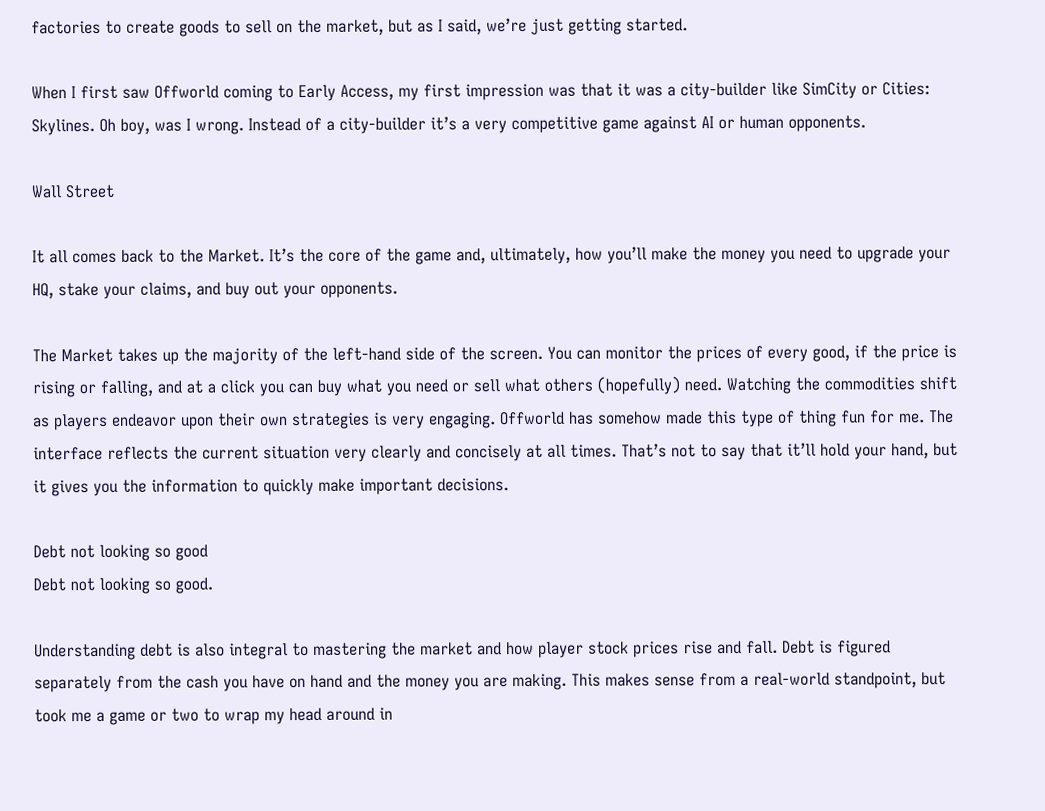factories to create goods to sell on the market, but as I said, we’re just getting started.

When I first saw Offworld coming to Early Access, my first impression was that it was a city-builder like SimCity or Cities: Skylines. Oh boy, was I wrong. Instead of a city-builder it’s a very competitive game against AI or human opponents.

Wall Street

It all comes back to the Market. It’s the core of the game and, ultimately, how you’ll make the money you need to upgrade your HQ, stake your claims, and buy out your opponents.

The Market takes up the majority of the left-hand side of the screen. You can monitor the prices of every good, if the price is rising or falling, and at a click you can buy what you need or sell what others (hopefully) need. Watching the commodities shift as players endeavor upon their own strategies is very engaging. Offworld has somehow made this type of thing fun for me. The interface reflects the current situation very clearly and concisely at all times. That’s not to say that it’ll hold your hand, but it gives you the information to quickly make important decisions.

Debt not looking so good
Debt not looking so good.

Understanding debt is also integral to mastering the market and how player stock prices rise and fall. Debt is figured separately from the cash you have on hand and the money you are making. This makes sense from a real-world standpoint, but took me a game or two to wrap my head around in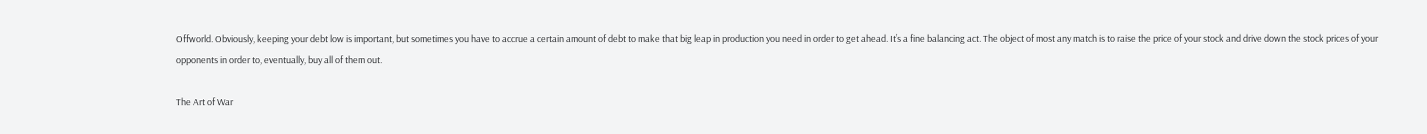Offworld. Obviously, keeping your debt low is important, but sometimes you have to accrue a certain amount of debt to make that big leap in production you need in order to get ahead. It’s a fine balancing act. The object of most any match is to raise the price of your stock and drive down the stock prices of your opponents in order to, eventually, buy all of them out.

The Art of War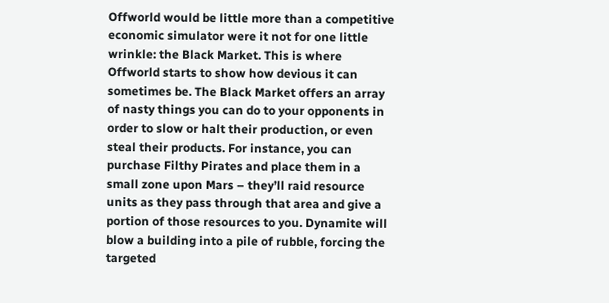Offworld would be little more than a competitive economic simulator were it not for one little wrinkle: the Black Market. This is where Offworld starts to show how devious it can sometimes be. The Black Market offers an array of nasty things you can do to your opponents in order to slow or halt their production, or even steal their products. For instance, you can purchase Filthy Pirates and place them in a small zone upon Mars – they’ll raid resource units as they pass through that area and give a portion of those resources to you. Dynamite will blow a building into a pile of rubble, forcing the targeted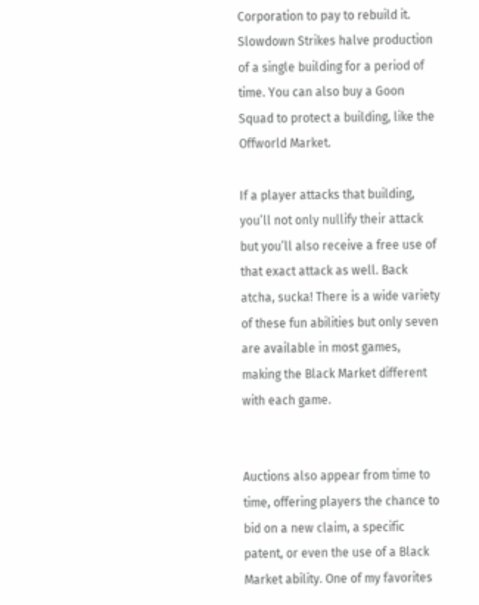Corporation to pay to rebuild it. Slowdown Strikes halve production of a single building for a period of time. You can also buy a Goon Squad to protect a building, like the Offworld Market.

If a player attacks that building, you’ll not only nullify their attack but you’ll also receive a free use of that exact attack as well. Back atcha, sucka! There is a wide variety of these fun abilities but only seven are available in most games, making the Black Market different with each game.


Auctions also appear from time to time, offering players the chance to bid on a new claim, a specific patent, or even the use of a Black Market ability. One of my favorites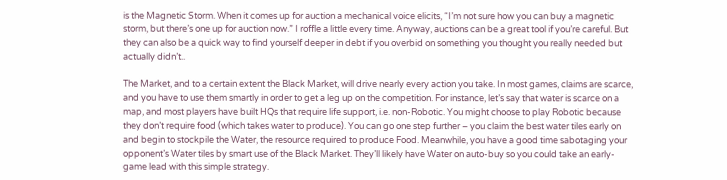is the Magnetic Storm. When it comes up for auction a mechanical voice elicits, “I’m not sure how you can buy a magnetic storm, but there’s one up for auction now.” I roffle a little every time. Anyway, auctions can be a great tool if you’re careful. But they can also be a quick way to find yourself deeper in debt if you overbid on something you thought you really needed but actually didn’t..

The Market, and to a certain extent the Black Market, will drive nearly every action you take. In most games, claims are scarce, and you have to use them smartly in order to get a leg up on the competition. For instance, let’s say that water is scarce on a map, and most players have built HQs that require life support, i.e. non-Robotic. You might choose to play Robotic because they don’t require food (which takes water to produce). You can go one step further – you claim the best water tiles early on and begin to stockpile the Water, the resource required to produce Food. Meanwhile, you have a good time sabotaging your opponent’s Water tiles by smart use of the Black Market. They’ll likely have Water on auto-buy so you could take an early-game lead with this simple strategy.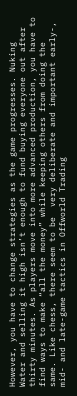However, you have to change strategies as the game progresses. Nuking Water and selling it high isn’t enough to fund buying everyone out after thirty minutes. As players move into more advanced production, you have to find ways to make “all the money” while keeping others from doing the same. Like chess, there seem to be  very deliberate and important early-, mid- and late-game tactics in Offworld Trading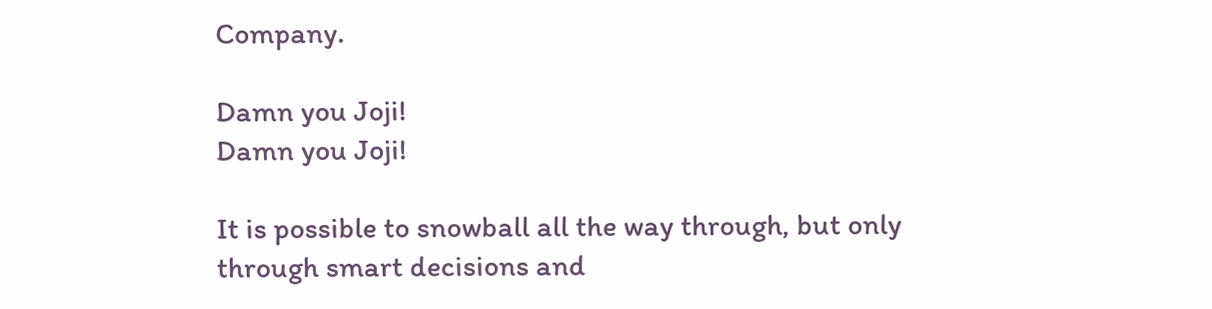Company.

Damn you Joji!
Damn you Joji!

It is possible to snowball all the way through, but only through smart decisions and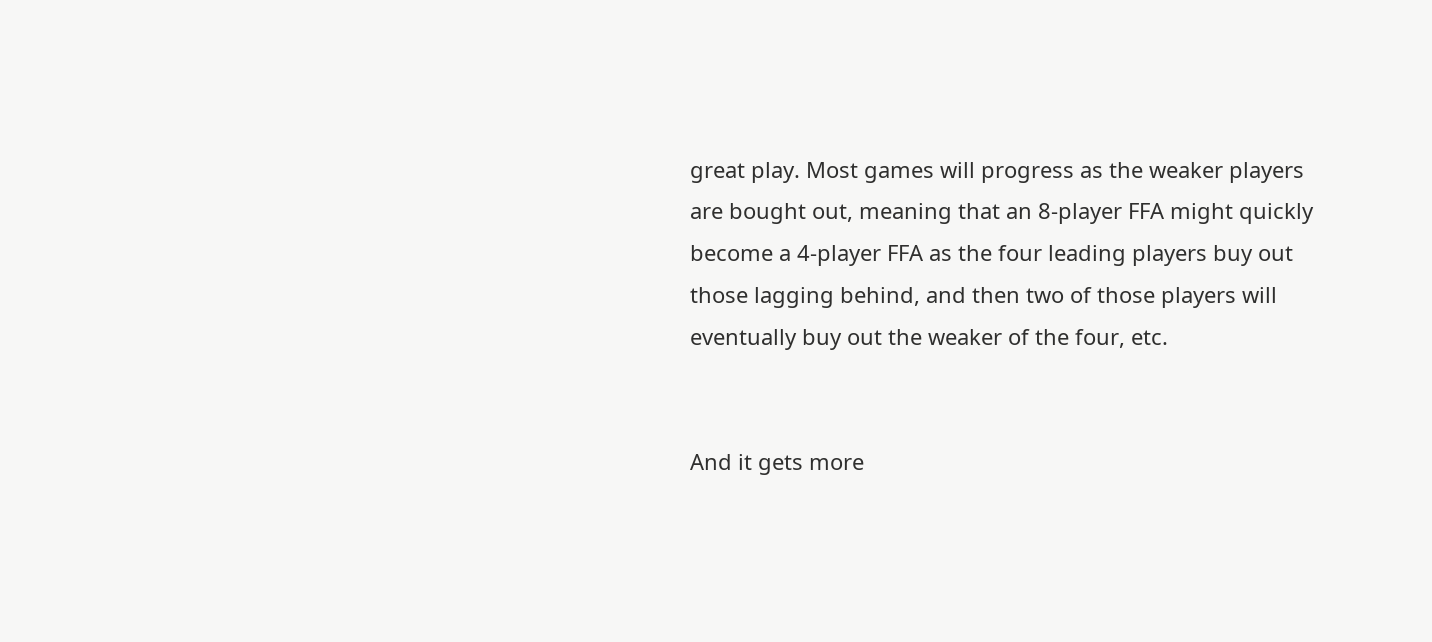great play. Most games will progress as the weaker players are bought out, meaning that an 8-player FFA might quickly become a 4-player FFA as the four leading players buy out those lagging behind, and then two of those players will eventually buy out the weaker of the four, etc.


And it gets more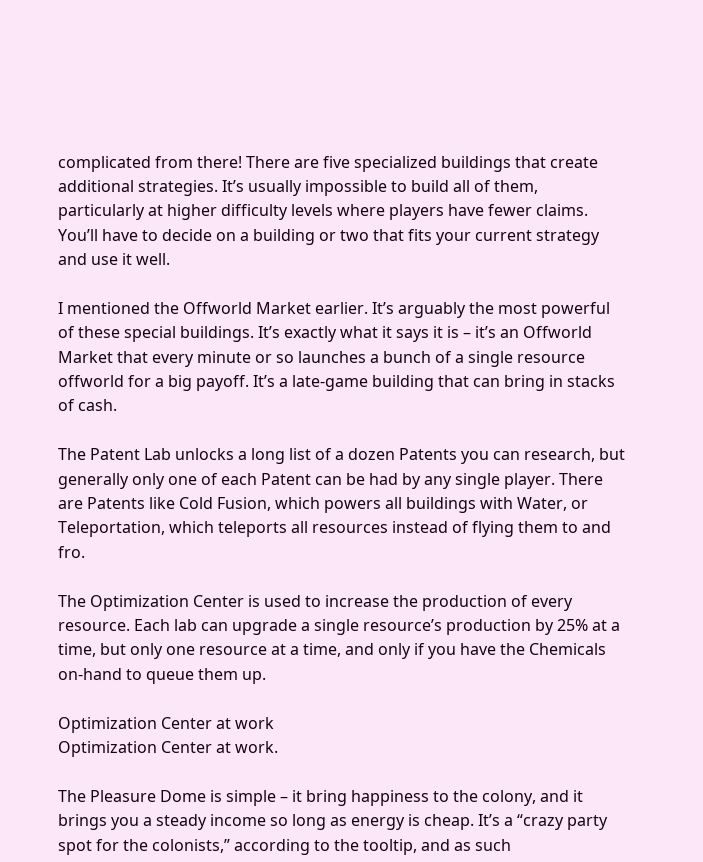complicated from there! There are five specialized buildings that create additional strategies. It’s usually impossible to build all of them, particularly at higher difficulty levels where players have fewer claims. You’ll have to decide on a building or two that fits your current strategy and use it well.

I mentioned the Offworld Market earlier. It’s arguably the most powerful of these special buildings. It’s exactly what it says it is – it’s an Offworld Market that every minute or so launches a bunch of a single resource offworld for a big payoff. It’s a late-game building that can bring in stacks of cash.

The Patent Lab unlocks a long list of a dozen Patents you can research, but generally only one of each Patent can be had by any single player. There are Patents like Cold Fusion, which powers all buildings with Water, or Teleportation, which teleports all resources instead of flying them to and fro.

The Optimization Center is used to increase the production of every resource. Each lab can upgrade a single resource’s production by 25% at a time, but only one resource at a time, and only if you have the Chemicals on-hand to queue them up.

Optimization Center at work
Optimization Center at work.

The Pleasure Dome is simple – it bring happiness to the colony, and it brings you a steady income so long as energy is cheap. It’s a “crazy party spot for the colonists,” according to the tooltip, and as such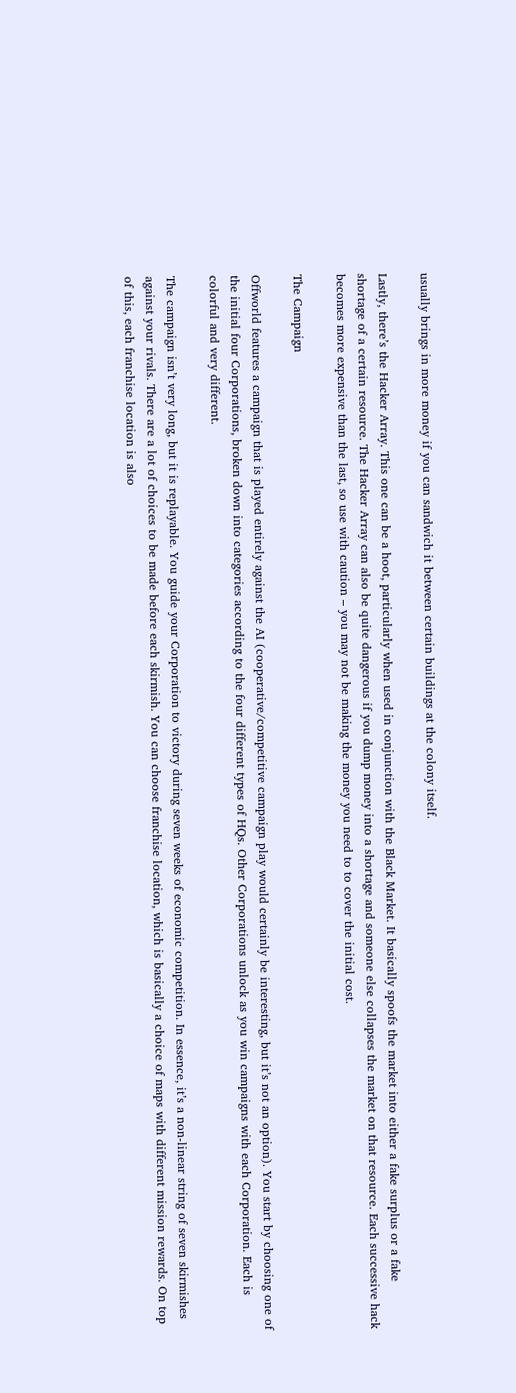usually brings in more money if you can sandwich it between certain buildings at the colony itself.

Lastly, there’s the Hacker Array. This one can be a hoot, particularly when used in conjunction with the Black Market. It basically spoofs the market into either a fake surplus or a fake shortage of a certain resource. The Hacker Array can also be quite dangerous if you dump money into a shortage and someone else collapses the market on that resource. Each successive hack becomes more expensive than the last, so use with caution – you may not be making the money you need to to cover the initial cost.

The Campaign

Offworld features a campaign that is played entirely against the AI (cooperative/competitive campaign play would certainly be interesting, but it’s not an option). You start by choosing one of the initial four Corporations, broken down into categories according to the four different types of HQs. Other Corporations unlock as you win campaigns with each Corporation. Each is colorful and very different.

The campaign isn’t very long, but it is replayable. You guide your Corporation to victory during seven weeks of economic competition. In essence, it’s a non-linear string of seven skirmishes against your rivals. There are a lot of choices to be made before each skirmish. You can choose franchise location, which is basically a choice of maps with different mission rewards. On top of this, each franchise location is also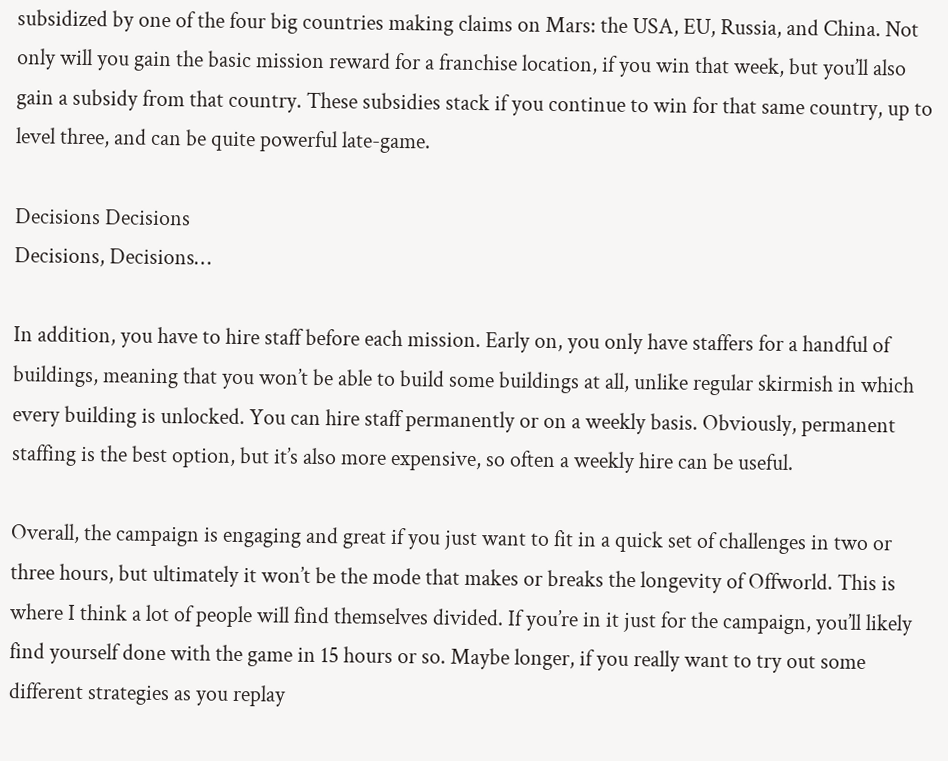subsidized by one of the four big countries making claims on Mars: the USA, EU, Russia, and China. Not only will you gain the basic mission reward for a franchise location, if you win that week, but you’ll also gain a subsidy from that country. These subsidies stack if you continue to win for that same country, up to level three, and can be quite powerful late-game.

Decisions Decisions
Decisions, Decisions…

In addition, you have to hire staff before each mission. Early on, you only have staffers for a handful of buildings, meaning that you won’t be able to build some buildings at all, unlike regular skirmish in which every building is unlocked. You can hire staff permanently or on a weekly basis. Obviously, permanent staffing is the best option, but it’s also more expensive, so often a weekly hire can be useful.

Overall, the campaign is engaging and great if you just want to fit in a quick set of challenges in two or three hours, but ultimately it won’t be the mode that makes or breaks the longevity of Offworld. This is where I think a lot of people will find themselves divided. If you’re in it just for the campaign, you’ll likely find yourself done with the game in 15 hours or so. Maybe longer, if you really want to try out some different strategies as you replay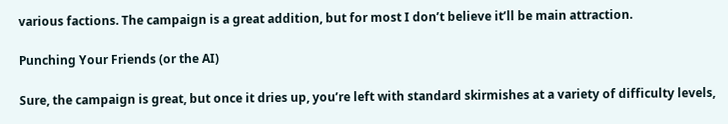various factions. The campaign is a great addition, but for most I don’t believe it’ll be main attraction.

Punching Your Friends (or the AI)

Sure, the campaign is great, but once it dries up, you’re left with standard skirmishes at a variety of difficulty levels,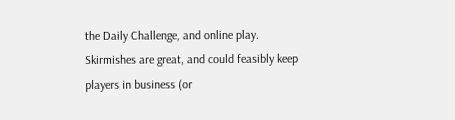the Daily Challenge, and online play. Skirmishes are great, and could feasibly keep players in business (or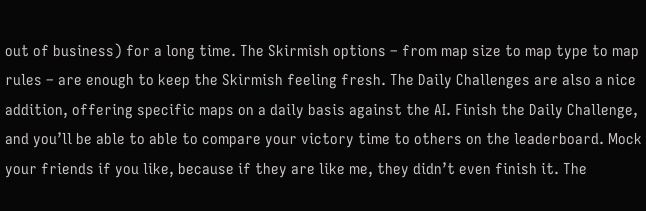out of business) for a long time. The Skirmish options – from map size to map type to map rules – are enough to keep the Skirmish feeling fresh. The Daily Challenges are also a nice addition, offering specific maps on a daily basis against the AI. Finish the Daily Challenge, and you’ll be able to able to compare your victory time to others on the leaderboard. Mock your friends if you like, because if they are like me, they didn’t even finish it. The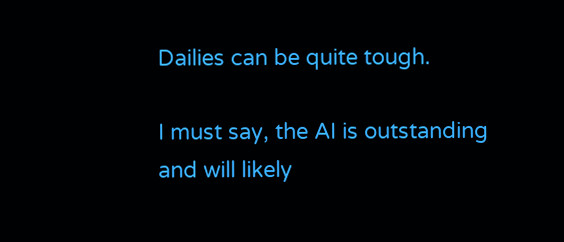Dailies can be quite tough.

I must say, the AI is outstanding and will likely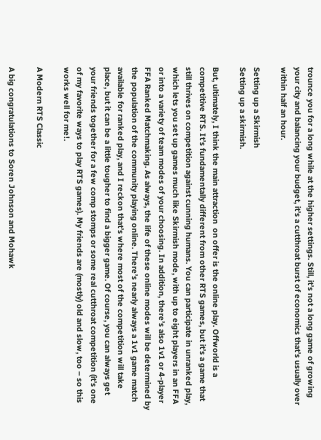trounce you for a long while at the higher settings. Still, it’s not a long game of growing your city and balancing your budget, it’s a cutthroat burst of economics that’s usually over within half an hour.

Setting up a Skirmish
Setting up a skirmish.

But, ultimately, I think the main attraction  on offer is the online play. Offworld is a competitive RTS. It’s fundamentally different from other RTS games, but it’s a game that still thrives on competition against cunning humans. You can participate in unranked play, which lets you set up games much like Skirmish mode, with up to eight players in an FFA or into a variety of team modes of your choosing. In addition, there’s also 1v1 or 4-player FFA Ranked Matchmaking. As always, the life of these online modes will be determined by the population of the community playing online. There’s nearly always a 1v1 game match available for ranked play, and I reckon that’s where most of the competition will take place, but it can be a little tougher to find a bigger game. Of course, you can always get your friends together for a few comp stomps or some real cutthroat competition (it’s one of my favorite ways to play RTS games). My friends are (mostly) old and slow, too – so this works well for me!.

A Modern RTS Classic

A big congratulations to Soren Johnson and Mohawk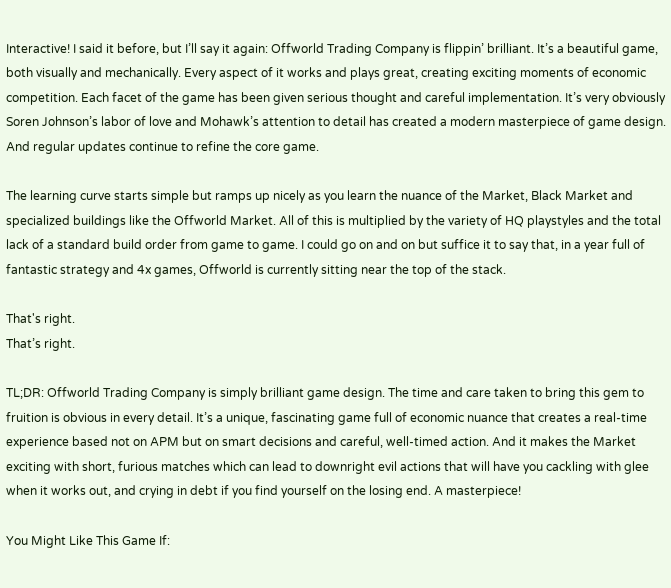Interactive! I said it before, but I’ll say it again: Offworld Trading Company is flippin’ brilliant. It’s a beautiful game, both visually and mechanically. Every aspect of it works and plays great, creating exciting moments of economic competition. Each facet of the game has been given serious thought and careful implementation. It’s very obviously Soren Johnson’s labor of love and Mohawk’s attention to detail has created a modern masterpiece of game design. And regular updates continue to refine the core game.

The learning curve starts simple but ramps up nicely as you learn the nuance of the Market, Black Market and specialized buildings like the Offworld Market. All of this is multiplied by the variety of HQ playstyles and the total lack of a standard build order from game to game. I could go on and on but suffice it to say that, in a year full of fantastic strategy and 4x games, Offworld is currently sitting near the top of the stack.

That's right.
That’s right.

TL;DR: Offworld Trading Company is simply brilliant game design. The time and care taken to bring this gem to fruition is obvious in every detail. It’s a unique, fascinating game full of economic nuance that creates a real-time experience based not on APM but on smart decisions and careful, well-timed action. And it makes the Market exciting with short, furious matches which can lead to downright evil actions that will have you cackling with glee when it works out, and crying in debt if you find yourself on the losing end. A masterpiece!

You Might Like This Game If: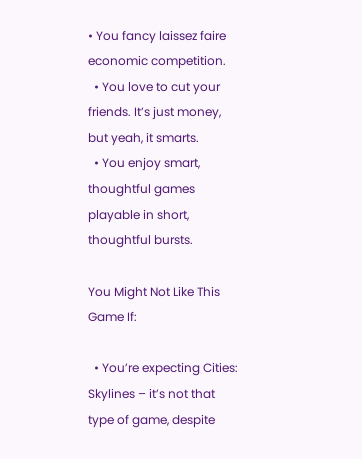• You fancy laissez faire economic competition.
  • You love to cut your friends. It’s just money, but yeah, it smarts.
  • You enjoy smart, thoughtful games playable in short, thoughtful bursts.

You Might Not Like This Game If:

  • You’re expecting Cities: Skylines – it’s not that type of game, despite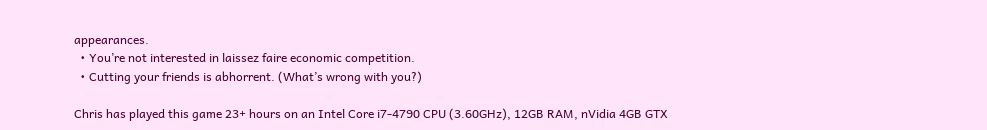appearances.
  • You’re not interested in laissez faire economic competition.
  • Cutting your friends is abhorrent. (What’s wrong with you?)

Chris has played this game 23+ hours on an Intel Core i7-4790 CPU (3.60GHz), 12GB RAM, nVidia 4GB GTX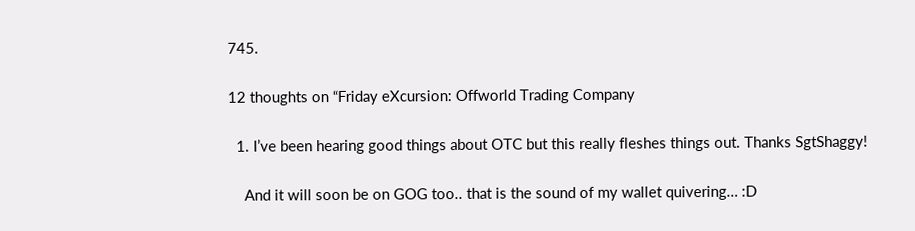745.

12 thoughts on “Friday eXcursion: Offworld Trading Company

  1. I’ve been hearing good things about OTC but this really fleshes things out. Thanks SgtShaggy!

    And it will soon be on GOG too.. that is the sound of my wallet quivering… :D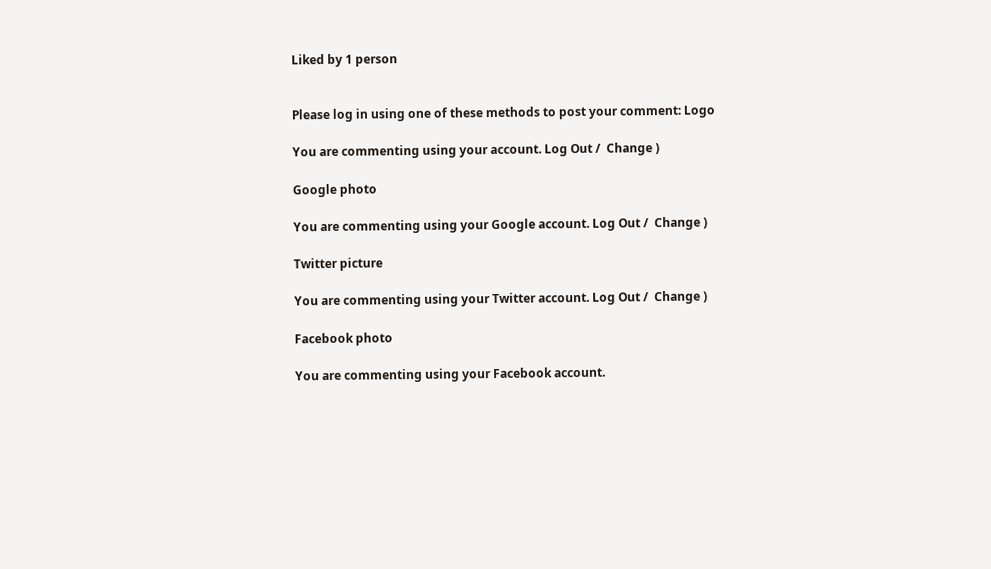Liked by 1 person


Please log in using one of these methods to post your comment: Logo

You are commenting using your account. Log Out /  Change )

Google photo

You are commenting using your Google account. Log Out /  Change )

Twitter picture

You are commenting using your Twitter account. Log Out /  Change )

Facebook photo

You are commenting using your Facebook account.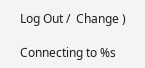Log Out /  Change )

Connecting to %s